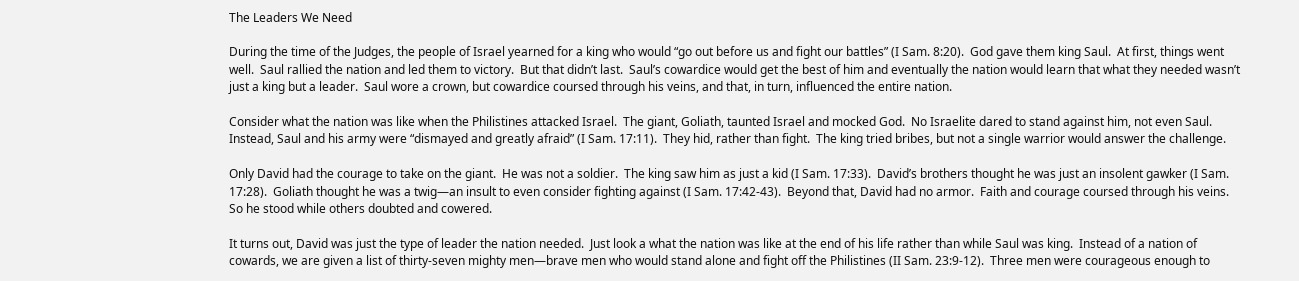The Leaders We Need

During the time of the Judges, the people of Israel yearned for a king who would “go out before us and fight our battles” (I Sam. 8:20).  God gave them king Saul.  At first, things went well.  Saul rallied the nation and led them to victory.  But that didn’t last.  Saul’s cowardice would get the best of him and eventually the nation would learn that what they needed wasn’t just a king but a leader.  Saul wore a crown, but cowardice coursed through his veins, and that, in turn, influenced the entire nation.

Consider what the nation was like when the Philistines attacked Israel.  The giant, Goliath, taunted Israel and mocked God.  No Israelite dared to stand against him, not even Saul.  Instead, Saul and his army were “dismayed and greatly afraid” (I Sam. 17:11).  They hid, rather than fight.  The king tried bribes, but not a single warrior would answer the challenge.

Only David had the courage to take on the giant.  He was not a soldier.  The king saw him as just a kid (I Sam. 17:33).  David’s brothers thought he was just an insolent gawker (I Sam. 17:28).  Goliath thought he was a twig—an insult to even consider fighting against (I Sam. 17:42-43).  Beyond that, David had no armor.  Faith and courage coursed through his veins.  So he stood while others doubted and cowered.

It turns out, David was just the type of leader the nation needed.  Just look a what the nation was like at the end of his life rather than while Saul was king.  Instead of a nation of cowards, we are given a list of thirty-seven mighty men—brave men who would stand alone and fight off the Philistines (II Sam. 23:9-12).  Three men were courageous enough to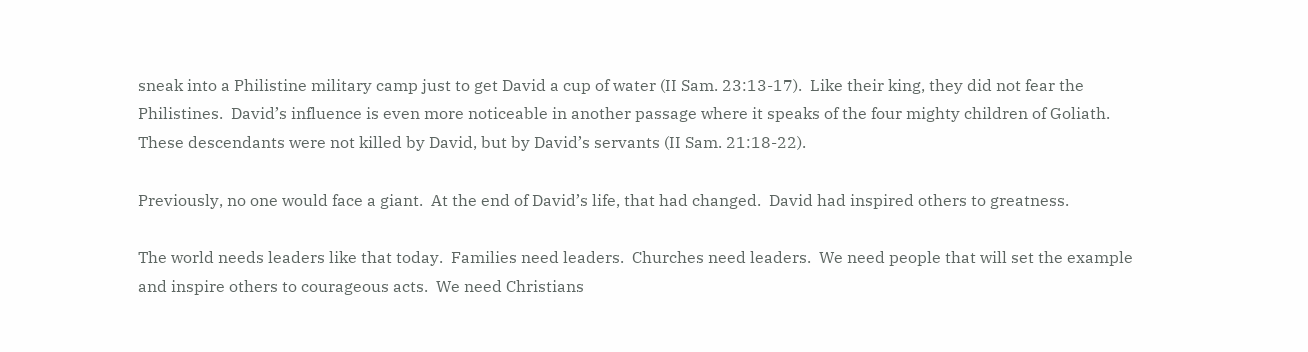sneak into a Philistine military camp just to get David a cup of water (II Sam. 23:13-17).  Like their king, they did not fear the Philistines.  David’s influence is even more noticeable in another passage where it speaks of the four mighty children of Goliath.  These descendants were not killed by David, but by David’s servants (II Sam. 21:18-22).

Previously, no one would face a giant.  At the end of David’s life, that had changed.  David had inspired others to greatness.

The world needs leaders like that today.  Families need leaders.  Churches need leaders.  We need people that will set the example and inspire others to courageous acts.  We need Christians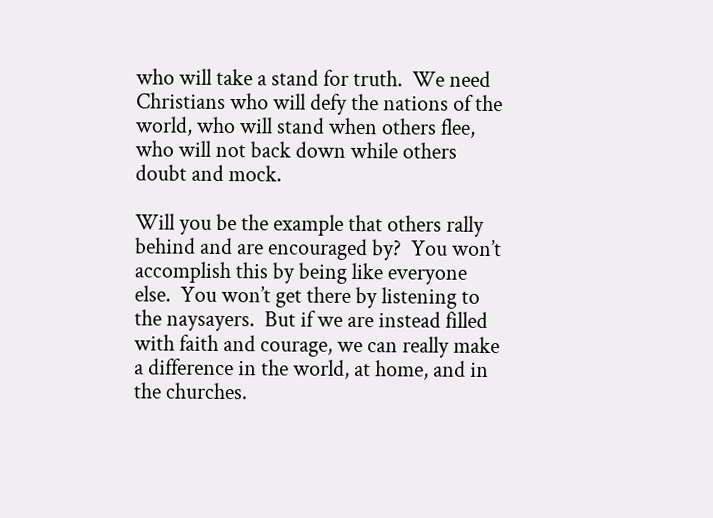who will take a stand for truth.  We need Christians who will defy the nations of the world, who will stand when others flee, who will not back down while others doubt and mock.

Will you be the example that others rally behind and are encouraged by?  You won’t accomplish this by being like everyone else.  You won’t get there by listening to the naysayers.  But if we are instead filled with faith and courage, we can really make a difference in the world, at home, and in the churches.